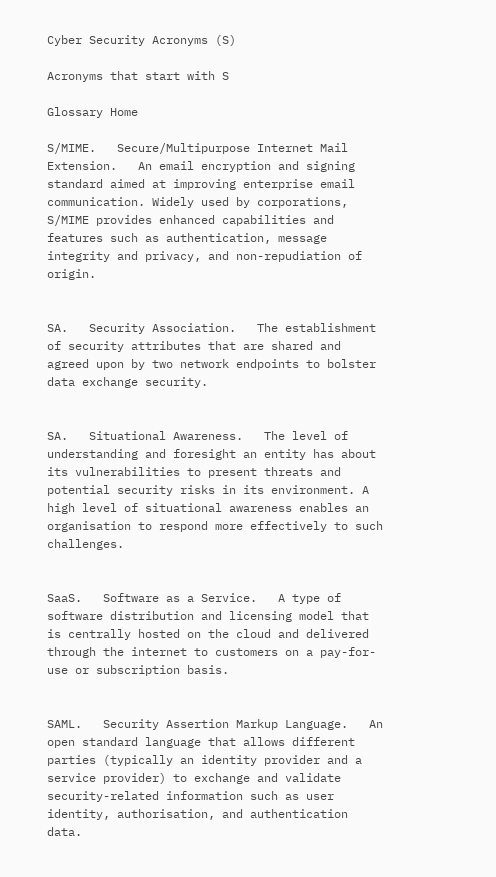Cyber Security Acronyms (S)

Acronyms that start with S

Glossary Home

S/MIME.   Secure/Multipurpose Internet Mail Extension.   An email encryption and signing standard aimed at improving enterprise email communication. Widely used by corporations, S/MIME provides enhanced capabilities and features such as authentication, message integrity and privacy, and non-repudiation of origin.


SA.   Security Association.   The establishment of security attributes that are shared and agreed upon by two network endpoints to bolster data exchange security.


SA.   Situational Awareness.   The level of understanding and foresight an entity has about its vulnerabilities to present threats and potential security risks in its environment. A high level of situational awareness enables an organisation to respond more effectively to such challenges.


SaaS.   Software as a Service.   A type of software distribution and licensing model that is centrally hosted on the cloud and delivered through the internet to customers on a pay-for-use or subscription basis.


SAML.   Security Assertion Markup Language.   An open standard language that allows different parties (typically an identity provider and a service provider) to exchange and validate security-related information such as user identity, authorisation, and authentication data.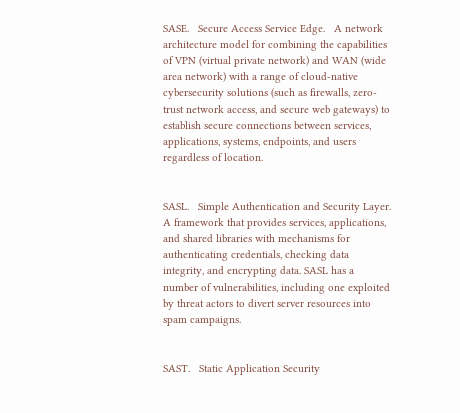SASE.   Secure Access Service Edge.   A network architecture model for combining the capabilities of VPN (virtual private network) and WAN (wide area network) with a range of cloud-native cybersecurity solutions (such as firewalls, zero-trust network access, and secure web gateways) to establish secure connections between services, applications, systems, endpoints, and users regardless of location.


SASL.   Simple Authentication and Security Layer.   A framework that provides services, applications, and shared libraries with mechanisms for authenticating credentials, checking data integrity, and encrypting data. SASL has a number of vulnerabilities, including one exploited by threat actors to divert server resources into spam campaigns.


SAST.   Static Application Security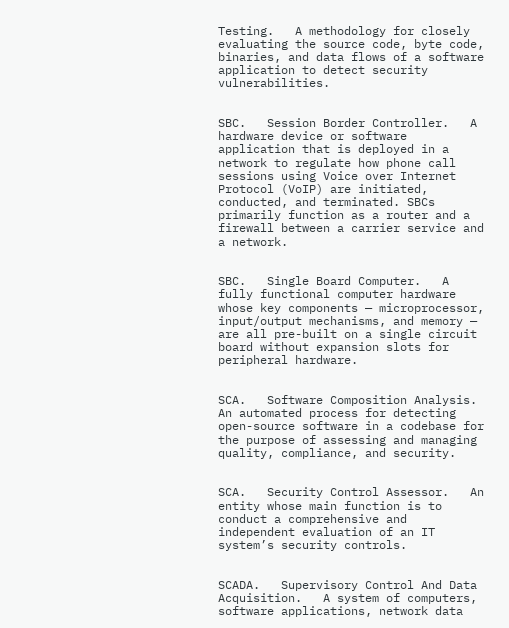Testing.   A methodology for closely evaluating the source code, byte code, binaries, and data flows of a software application to detect security vulnerabilities.


SBC.   Session Border Controller.   A hardware device or software application that is deployed in a network to regulate how phone call sessions using Voice over Internet Protocol (VoIP) are initiated, conducted, and terminated. SBCs primarily function as a router and a firewall between a carrier service and a network.


SBC.   Single Board Computer.   A fully functional computer hardware whose key components — microprocessor, input/output mechanisms, and memory — are all pre-built on a single circuit board without expansion slots for peripheral hardware.


SCA.   Software Composition Analysis.   An automated process for detecting open-source software in a codebase for the purpose of assessing and managing quality, compliance, and security.


SCA.   Security Control Assessor.   An entity whose main function is to conduct a comprehensive and independent evaluation of an IT system’s security controls.


SCADA.   Supervisory Control And Data Acquisition.   A system of computers, software applications, network data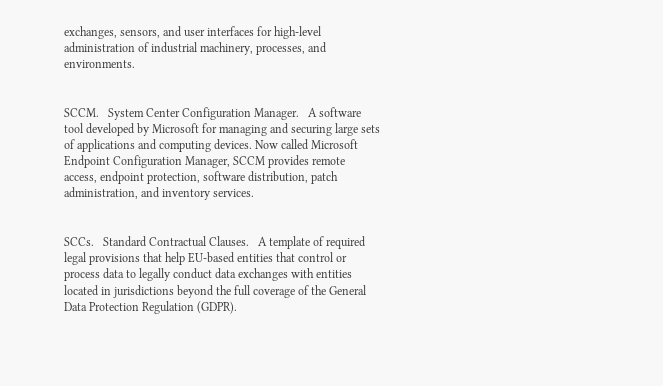exchanges, sensors, and user interfaces for high-level administration of industrial machinery, processes, and environments.


SCCM.   System Center Configuration Manager.   A software tool developed by Microsoft for managing and securing large sets of applications and computing devices. Now called Microsoft Endpoint Configuration Manager, SCCM provides remote access, endpoint protection, software distribution, patch administration, and inventory services.


SCCs.   Standard Contractual Clauses.   A template of required legal provisions that help EU-based entities that control or process data to legally conduct data exchanges with entities located in jurisdictions beyond the full coverage of the General Data Protection Regulation (GDPR).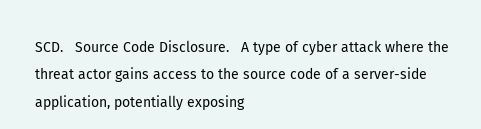SCD.   Source Code Disclosure.   A type of cyber attack where the threat actor gains access to the source code of a server-side application, potentially exposing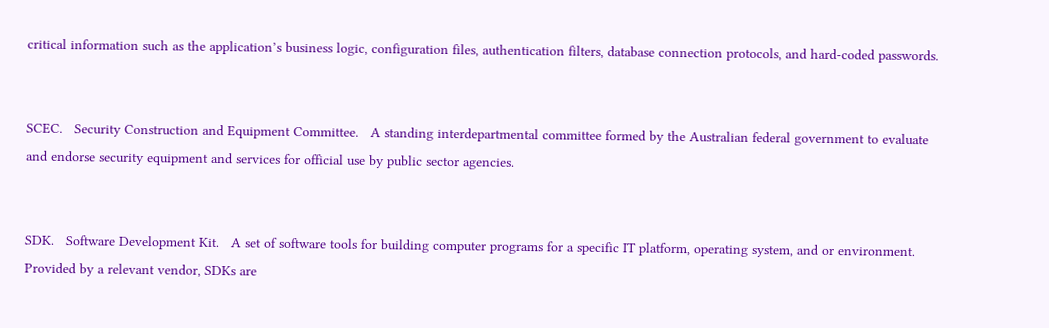critical information such as the application’s business logic, configuration files, authentication filters, database connection protocols, and hard-coded passwords.


SCEC.   Security Construction and Equipment Committee.   A standing interdepartmental committee formed by the Australian federal government to evaluate and endorse security equipment and services for official use by public sector agencies.


SDK.   Software Development Kit.   A set of software tools for building computer programs for a specific IT platform, operating system, and or environment. Provided by a relevant vendor, SDKs are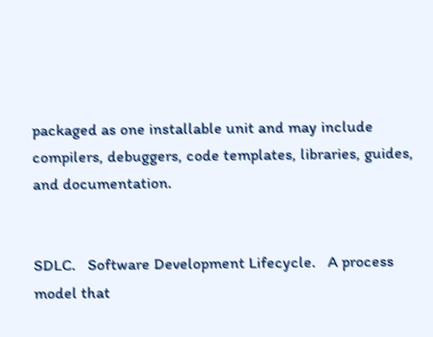packaged as one installable unit and may include compilers, debuggers, code templates, libraries, guides, and documentation.


SDLC.   Software Development Lifecycle.   A process model that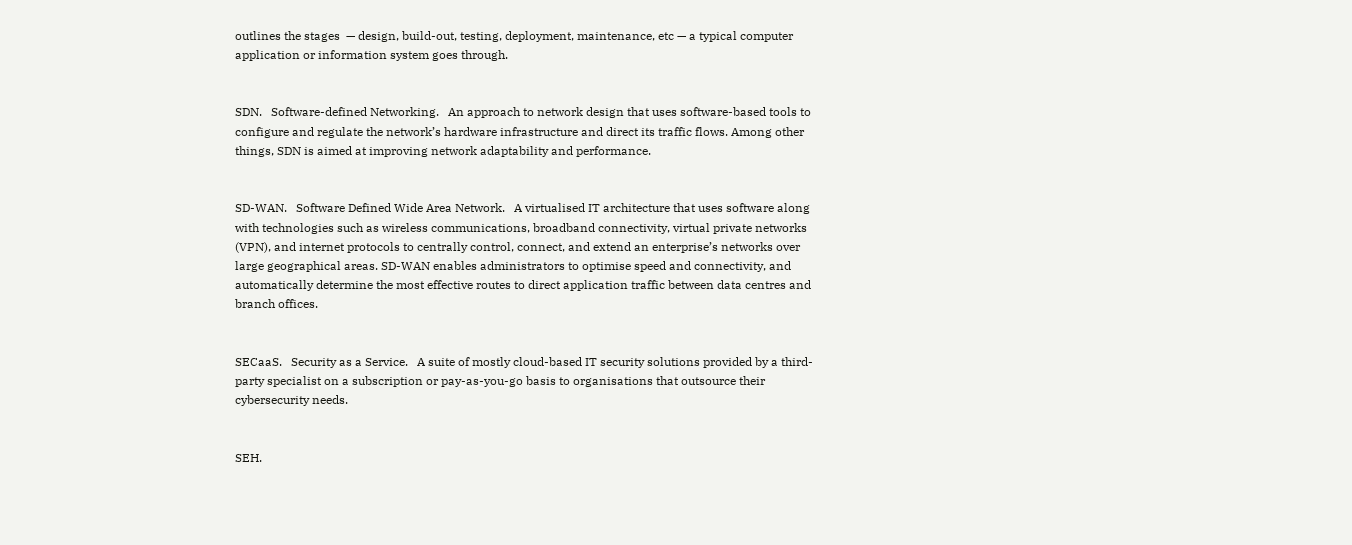outlines the stages  — design, build-out, testing, deployment, maintenance, etc — a typical computer application or information system goes through.


SDN.   Software-defined Networking.   An approach to network design that uses software-based tools to configure and regulate the network’s hardware infrastructure and direct its traffic flows. Among other things, SDN is aimed at improving network adaptability and performance.


SD-WAN.   Software Defined Wide Area Network.   A virtualised IT architecture that uses software along with technologies such as wireless communications, broadband connectivity, virtual private networks (VPN), and internet protocols to centrally control, connect, and extend an enterprise’s networks over large geographical areas. SD-WAN enables administrators to optimise speed and connectivity, and automatically determine the most effective routes to direct application traffic between data centres and branch offices.


SECaaS.   Security as a Service.   A suite of mostly cloud-based IT security solutions provided by a third-party specialist on a subscription or pay-as-you-go basis to organisations that outsource their cybersecurity needs.


SEH.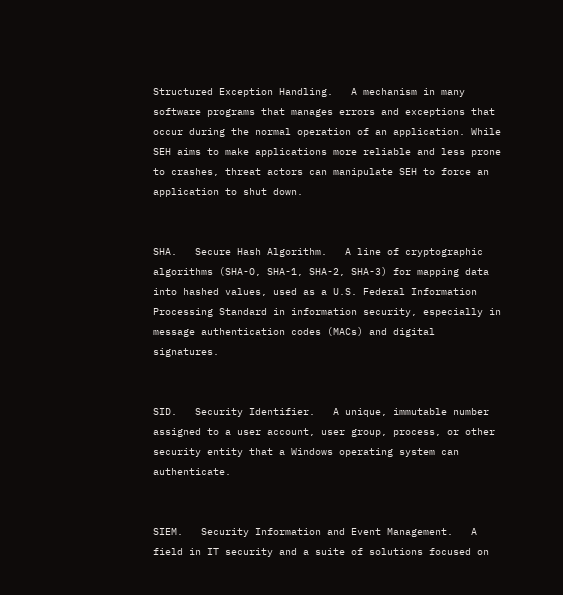Structured Exception Handling.   A mechanism in many software programs that manages errors and exceptions that occur during the normal operation of an application. While SEH aims to make applications more reliable and less prone to crashes, threat actors can manipulate SEH to force an application to shut down.


SHA.   Secure Hash Algorithm.   A line of cryptographic algorithms (SHA-O, SHA-1, SHA-2, SHA-3) for mapping data into hashed values, used as a U.S. Federal Information Processing Standard in information security, especially in message authentication codes (MACs) and digital signatures.


SID.   Security Identifier.   A unique, immutable number assigned to a user account, user group, process, or other security entity that a Windows operating system can authenticate.


SIEM.   Security Information and Event Management.   A field in IT security and a suite of solutions focused on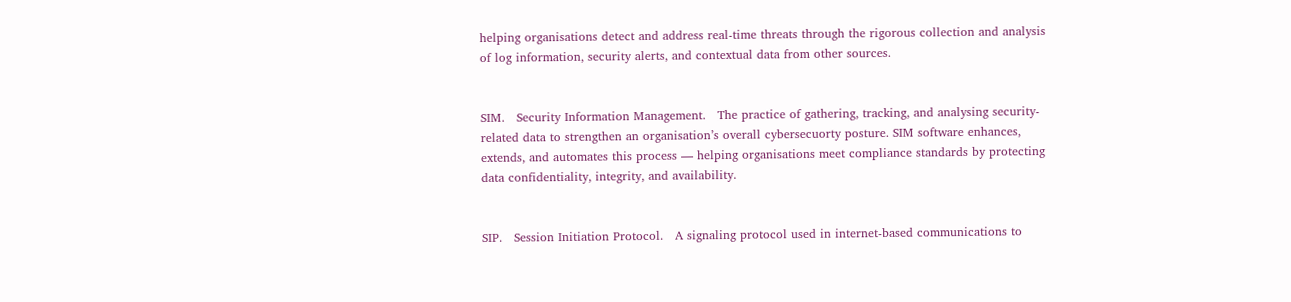helping organisations detect and address real-time threats through the rigorous collection and analysis of log information, security alerts, and contextual data from other sources.


SIM.   Security Information Management.   The practice of gathering, tracking, and analysing security-related data to strengthen an organisation’s overall cybersecuorty posture. SIM software enhances, extends, and automates this process — helping organisations meet compliance standards by protecting data confidentiality, integrity, and availability.


SIP.   Session Initiation Protocol.   A signaling protocol used in internet-based communications to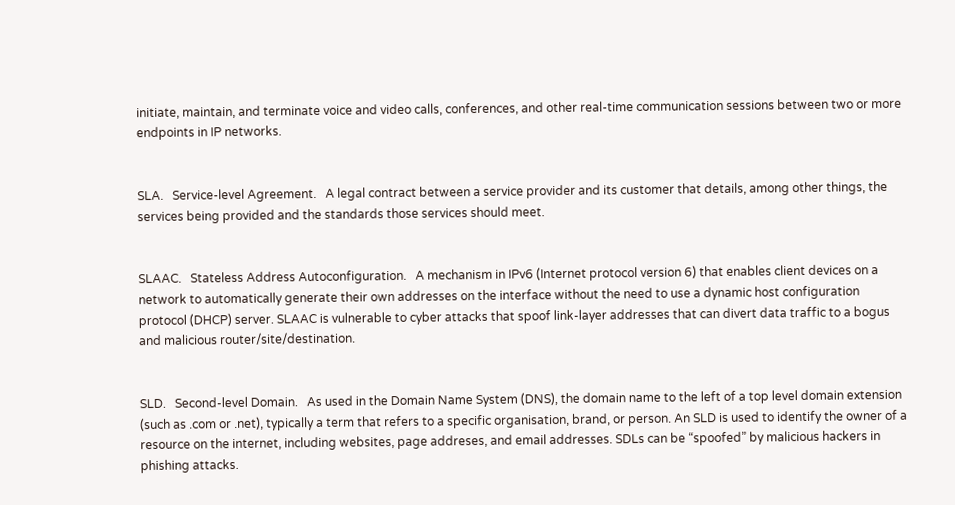initiate, maintain, and terminate voice and video calls, conferences, and other real-time communication sessions between two or more endpoints in IP networks.


SLA.   Service-level Agreement.   A legal contract between a service provider and its customer that details, among other things, the services being provided and the standards those services should meet.


SLAAC.   Stateless Address Autoconfiguration.   A mechanism in IPv6 (Internet protocol version 6) that enables client devices on a network to automatically generate their own addresses on the interface without the need to use a dynamic host configuration protocol (DHCP) server. SLAAC is vulnerable to cyber attacks that spoof link-layer addresses that can divert data traffic to a bogus and malicious router/site/destination.


SLD.   Second-level Domain.   As used in the Domain Name System (DNS), the domain name to the left of a top level domain extension (such as .com or .net), typically a term that refers to a specific organisation, brand, or person. An SLD is used to identify the owner of a resource on the internet, including websites, page addreses, and email addresses. SDLs can be “spoofed” by malicious hackers in phishing attacks.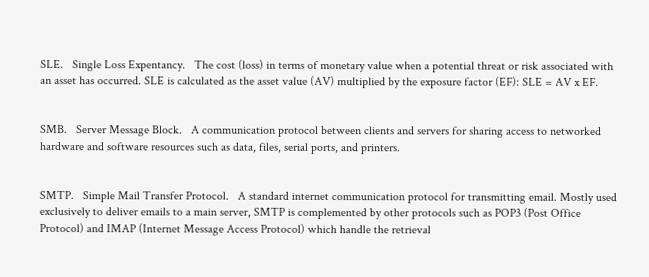SLE.   Single Loss Expentancy.   The cost (loss) in terms of monetary value when a potential threat or risk associated with an asset has occurred. SLE is calculated as the asset value (AV) multiplied by the exposure factor (EF): SLE = AV x EF.


SMB.   Server Message Block.   A communication protocol between clients and servers for sharing access to networked hardware and software resources such as data, files, serial ports, and printers.


SMTP.   Simple Mail Transfer Protocol.   A standard internet communication protocol for transmitting email. Mostly used exclusively to deliver emails to a main server, SMTP is complemented by other protocols such as POP3 (Post Office Protocol) and IMAP (Internet Message Access Protocol) which handle the retrieval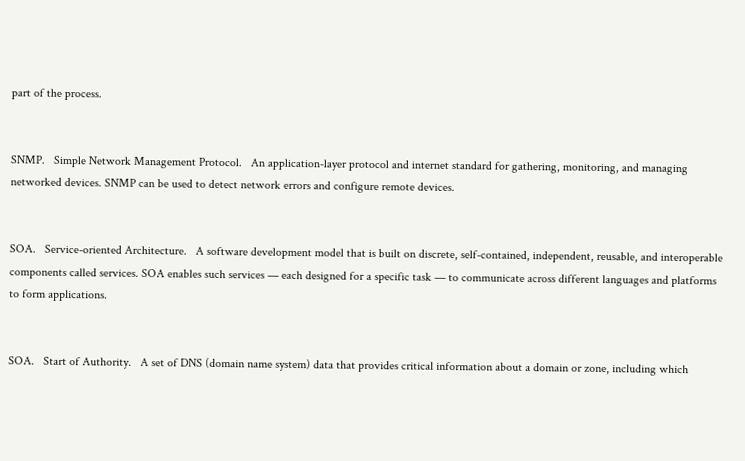part of the process.


SNMP.   Simple Network Management Protocol.   An application-layer protocol and internet standard for gathering, monitoring, and managing networked devices. SNMP can be used to detect network errors and configure remote devices.


SOA.   Service-oriented Architecture.   A software development model that is built on discrete, self-contained, independent, reusable, and interoperable components called services. SOA enables such services — each designed for a specific task — to communicate across different languages and platforms to form applications.


SOA.   Start of Authority.   A set of DNS (domain name system) data that provides critical information about a domain or zone, including which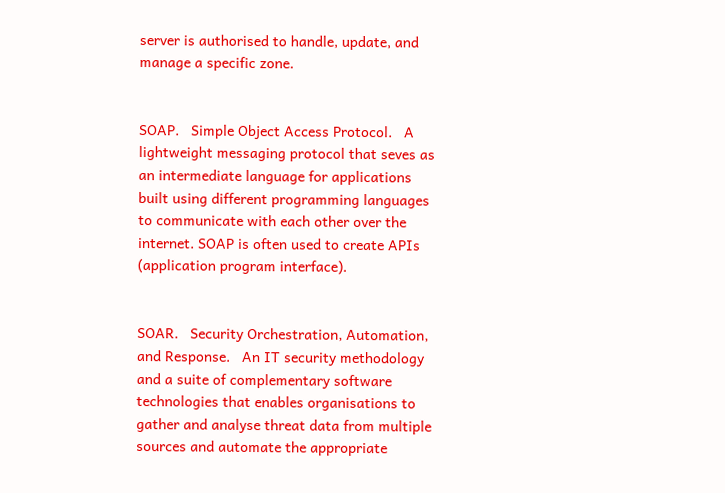server is authorised to handle, update, and manage a specific zone.


SOAP.   Simple Object Access Protocol.   A lightweight messaging protocol that seves as an intermediate language for applications built using different programming languages to communicate with each other over the internet. SOAP is often used to create APIs (application program interface).


SOAR.   Security Orchestration, Automation, and Response.   An IT security methodology and a suite of complementary software technologies that enables organisations to gather and analyse threat data from multiple sources and automate the appropriate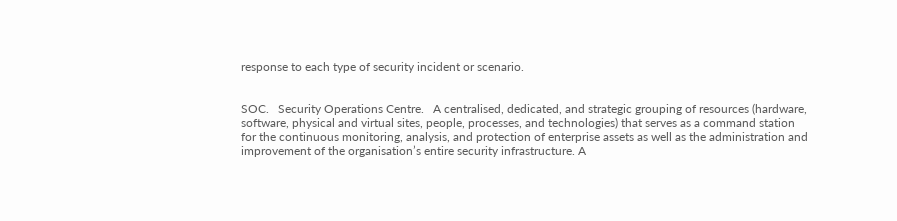response to each type of security incident or scenario.


SOC.   Security Operations Centre.   A centralised, dedicated, and strategic grouping of resources (hardware, software, physical and virtual sites, people, processes, and technologies) that serves as a command station for the continuous monitoring, analysis, and protection of enterprise assets as well as the administration and improvement of the organisation’s entire security infrastructure. A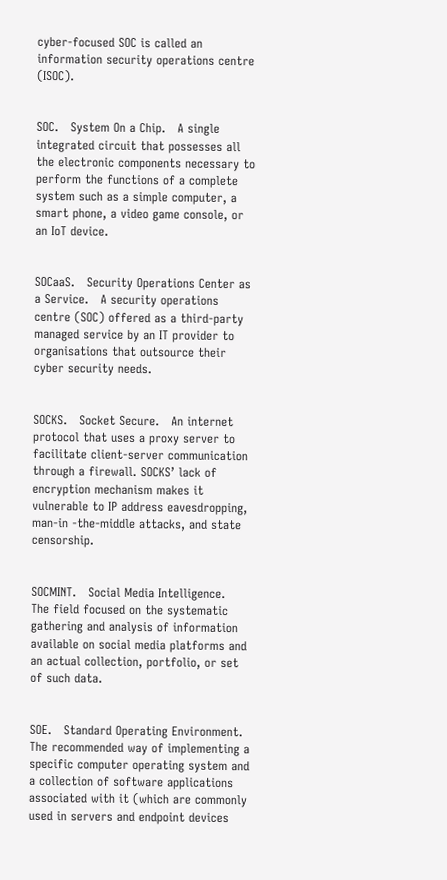cyber-focused SOC is called an information security operations centre (ISOC).


SOC.   System On a Chip.   A single integrated circuit that possesses all the electronic components necessary to perform the functions of a complete system such as a simple computer, a smart phone, a video game console, or an IoT device.


SOCaaS.   Security Operations Center as a Service.   A security operations centre (SOC) offered as a third-party managed service by an IT provider to organisations that outsource their cyber security needs.


SOCKS.   Socket Secure.   An internet protocol that uses a proxy server to facilitate client-server communication through a firewall. SOCKS’ lack of encryption mechanism makes it vulnerable to IP address eavesdropping, man-in -the-middle attacks, and state censorship.


SOCMINT.   Social Media Intelligence.   The field focused on the systematic gathering and analysis of information available on social media platforms and an actual collection, portfolio, or set of such data.


SOE.   Standard Operating Environment.   The recommended way of implementing a specific computer operating system and a collection of software applications associated with it (which are commonly used in servers and endpoint devices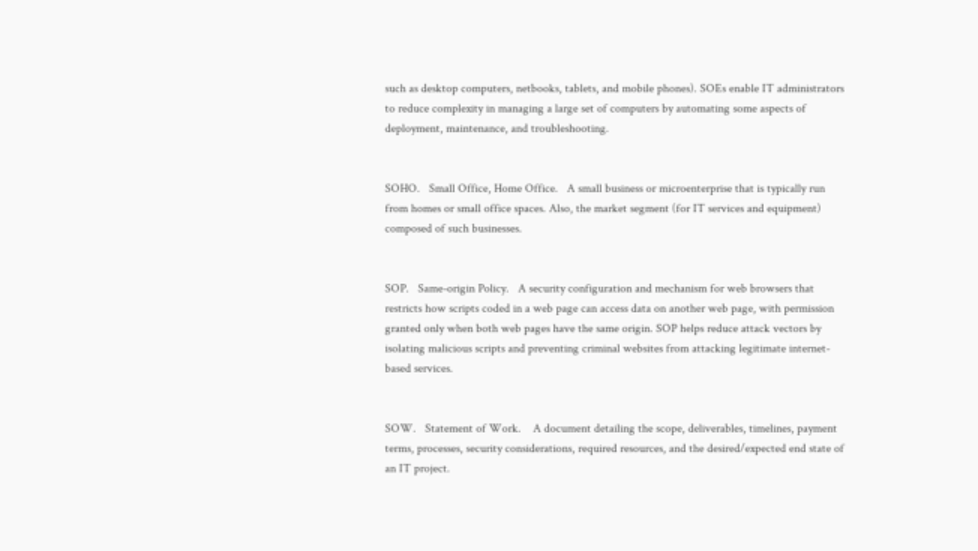such as desktop computers, netbooks, tablets, and mobile phones). SOEs enable IT administrators to reduce complexity in managing a large set of computers by automating some aspects of deployment, maintenance, and troubleshooting.


SOHO.   Small Office, Home Office.   A small business or microenterprise that is typically run from homes or small office spaces. Also, the market segment (for IT services and equipment) composed of such businesses.


SOP.   Same-origin Policy.   A security configuration and mechanism for web browsers that restricts how scripts coded in a web page can access data on another web page, with permission granted only when both web pages have the same origin. SOP helps reduce attack vectors by isolating malicious scripts and preventing criminal websites from attacking legitimate internet-based services.


SOW.   Statement of Work.    A document detailing the scope, deliverables, timelines, payment terms, processes, security considerations, required resources, and the desired/expected end state of an IT project.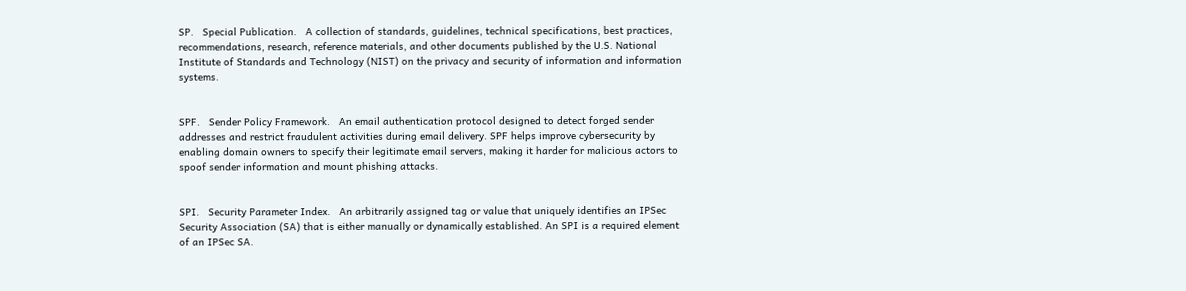SP.   Special Publication.   A collection of standards, guidelines, technical specifications, best practices, recommendations, research, reference materials, and other documents published by the U.S. National Institute of Standards and Technology (NIST) on the privacy and security of information and information systems.


SPF.   Sender Policy Framework.   An email authentication protocol designed to detect forged sender addresses and restrict fraudulent activities during email delivery. SPF helps improve cybersecurity by enabling domain owners to specify their legitimate email servers, making it harder for malicious actors to spoof sender information and mount phishing attacks.


SPI.   Security Parameter Index.   An arbitrarily assigned tag or value that uniquely identifies an IPSec Security Association (SA) that is either manually or dynamically established. An SPI is a required element of an IPSec SA.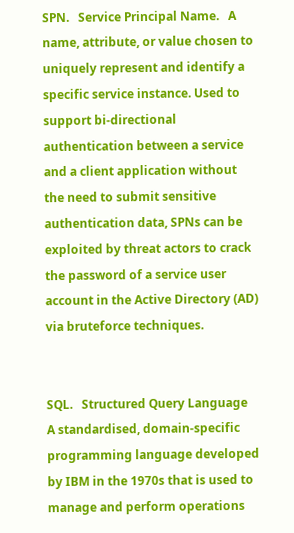SPN.   Service Principal Name.   A name, attribute, or value chosen to uniquely represent and identify a specific service instance. Used to support bi-directional authentication between a service and a client application without the need to submit sensitive authentication data, SPNs can be exploited by threat actors to crack the password of a service user account in the Active Directory (AD) via bruteforce techniques.


SQL.   Structured Query Language        A standardised, domain-specific programming language developed by IBM in the 1970s that is used to manage and perform operations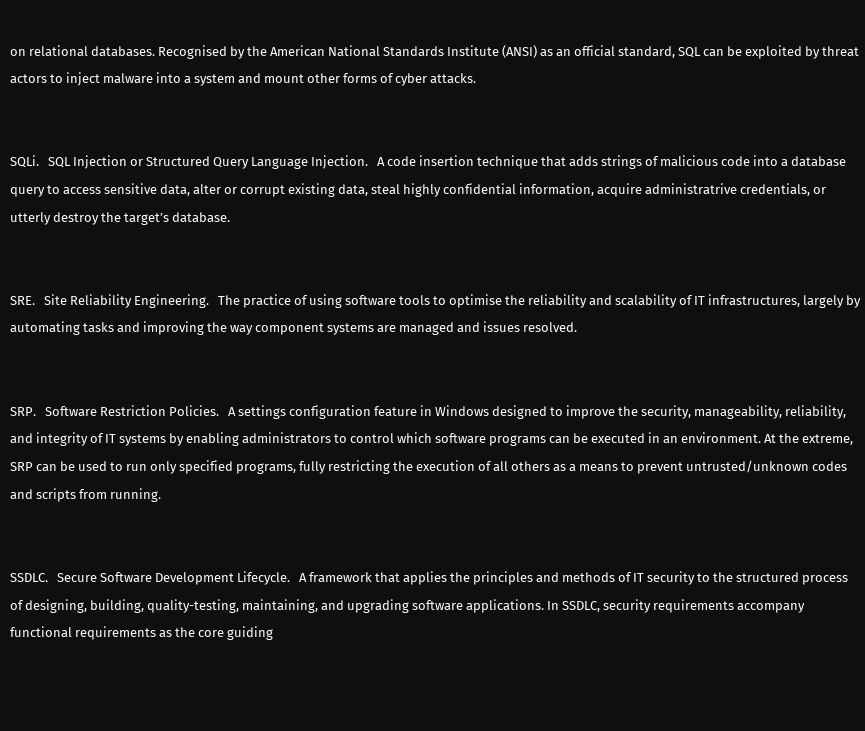on relational databases. Recognised by the American National Standards Institute (ANSI) as an official standard, SQL can be exploited by threat actors to inject malware into a system and mount other forms of cyber attacks.


SQLi.   SQL Injection or Structured Query Language Injection.   A code insertion technique that adds strings of malicious code into a database query to access sensitive data, alter or corrupt existing data, steal highly confidential information, acquire administratrive credentials, or utterly destroy the target’s database.


SRE.   Site Reliability Engineering.   The practice of using software tools to optimise the reliability and scalability of IT infrastructures, largely by automating tasks and improving the way component systems are managed and issues resolved.


SRP.   Software Restriction Policies.   A settings configuration feature in Windows designed to improve the security, manageability, reliability, and integrity of IT systems by enabling administrators to control which software programs can be executed in an environment. At the extreme, SRP can be used to run only specified programs, fully restricting the execution of all others as a means to prevent untrusted/unknown codes and scripts from running.


SSDLC.   Secure Software Development Lifecycle.   A framework that applies the principles and methods of IT security to the structured process of designing, building, quality-testing, maintaining, and upgrading software applications. In SSDLC, security requirements accompany functional requirements as the core guiding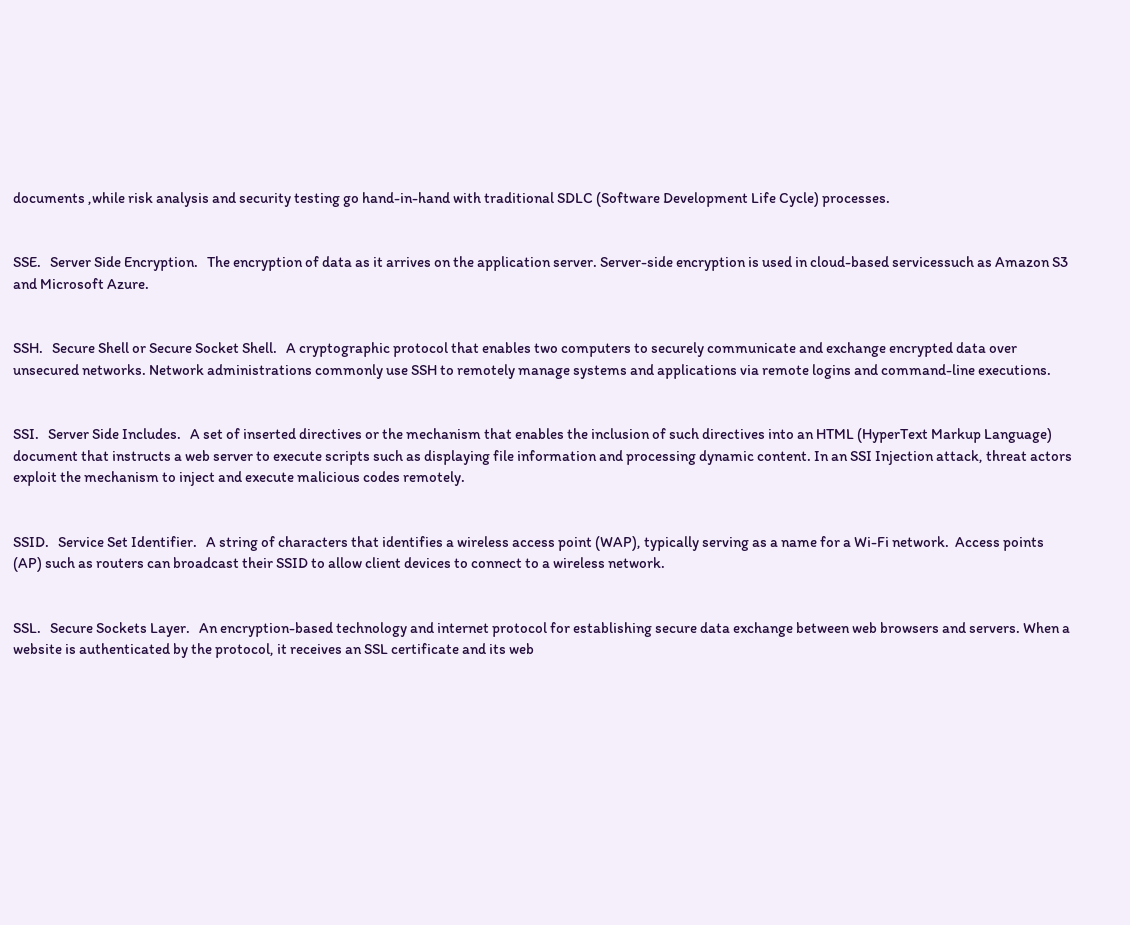documents ,while risk analysis and security testing go hand-in-hand with traditional SDLC (Software Development Life Cycle) processes.


SSE.   Server Side Encryption.   The encryption of data as it arrives on the application server. Server-side encryption is used in cloud-based servicessuch as Amazon S3 and Microsoft Azure.


SSH.   Secure Shell or Secure Socket Shell.   A cryptographic protocol that enables two computers to securely communicate and exchange encrypted data over unsecured networks. Network administrations commonly use SSH to remotely manage systems and applications via remote logins and command-line executions.


SSI.   Server Side Includes.   A set of inserted directives or the mechanism that enables the inclusion of such directives into an HTML (HyperText Markup Language) document that instructs a web server to execute scripts such as displaying file information and processing dynamic content. In an SSI Injection attack, threat actors exploit the mechanism to inject and execute malicious codes remotely.


SSID.   Service Set Identifier.   A string of characters that identifies a wireless access point (WAP), typically serving as a name for a Wi-Fi network.  Access points (AP) such as routers can broadcast their SSID to allow client devices to connect to a wireless network.


SSL.   Secure Sockets Layer.   An encryption-based technology and internet protocol for establishing secure data exchange between web browsers and servers. When a website is authenticated by the protocol, it receives an SSL certificate and its web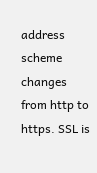address scheme changes from http to https. SSL is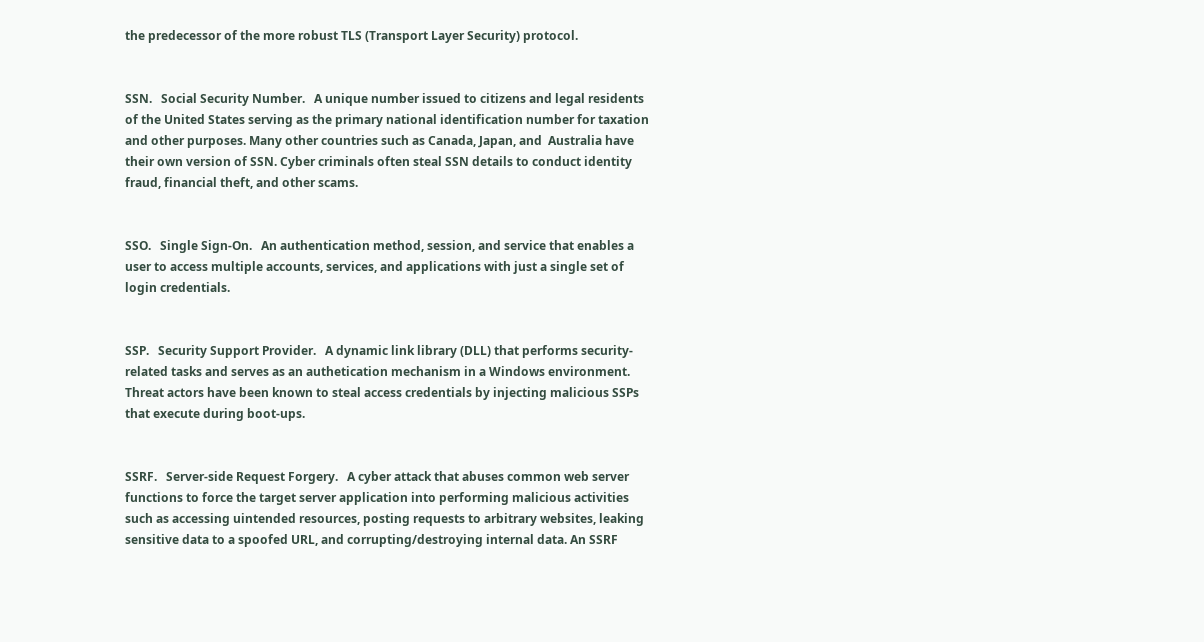the predecessor of the more robust TLS (Transport Layer Security) protocol.


SSN.   Social Security Number.   A unique number issued to citizens and legal residents of the United States serving as the primary national identification number for taxation and other purposes. Many other countries such as Canada, Japan, and  Australia have their own version of SSN. Cyber criminals often steal SSN details to conduct identity fraud, financial theft, and other scams.


SSO.   Single Sign-On.   An authentication method, session, and service that enables a user to access multiple accounts, services, and applications with just a single set of login credentials.


SSP.   Security Support Provider.   A dynamic link library (DLL) that performs security-related tasks and serves as an authetication mechanism in a Windows environment. Threat actors have been known to steal access credentials by injecting malicious SSPs that execute during boot-ups.


SSRF.   Server-side Request Forgery.   A cyber attack that abuses common web server functions to force the target server application into performing malicious activities such as accessing uintended resources, posting requests to arbitrary websites, leaking sensitive data to a spoofed URL, and corrupting/destroying internal data. An SSRF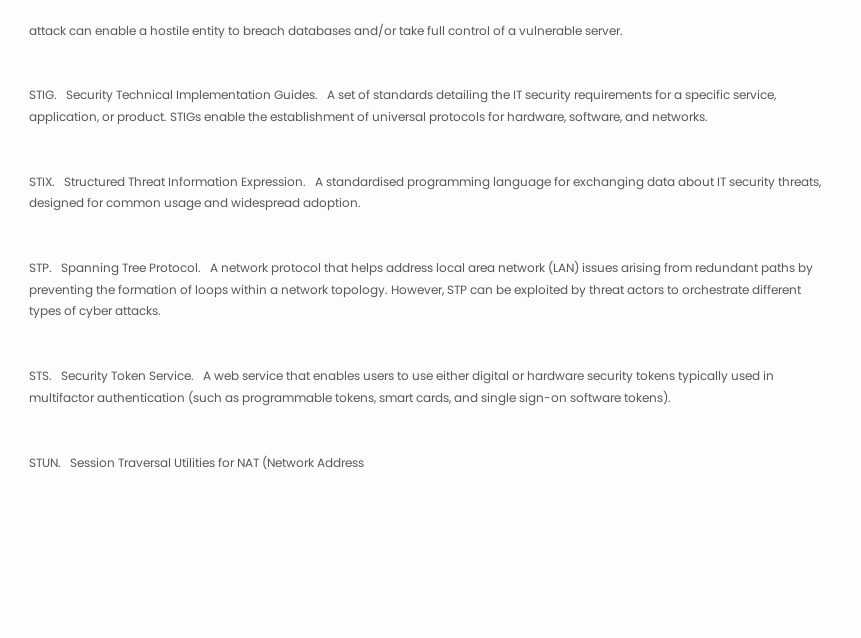attack can enable a hostile entity to breach databases and/or take full control of a vulnerable server.


STIG.   Security Technical Implementation Guides.   A set of standards detailing the IT security requirements for a specific service, application, or product. STIGs enable the establishment of universal protocols for hardware, software, and networks.


STIX.   Structured Threat Information Expression.   A standardised programming language for exchanging data about IT security threats, designed for common usage and widespread adoption.


STP.   Spanning Tree Protocol.   A network protocol that helps address local area network (LAN) issues arising from redundant paths by preventing the formation of loops within a network topology. However, STP can be exploited by threat actors to orchestrate different types of cyber attacks.


STS.   Security Token Service.   A web service that enables users to use either digital or hardware security tokens typically used in multifactor authentication (such as programmable tokens, smart cards, and single sign-on software tokens).


STUN.   Session Traversal Utilities for NAT (Network Address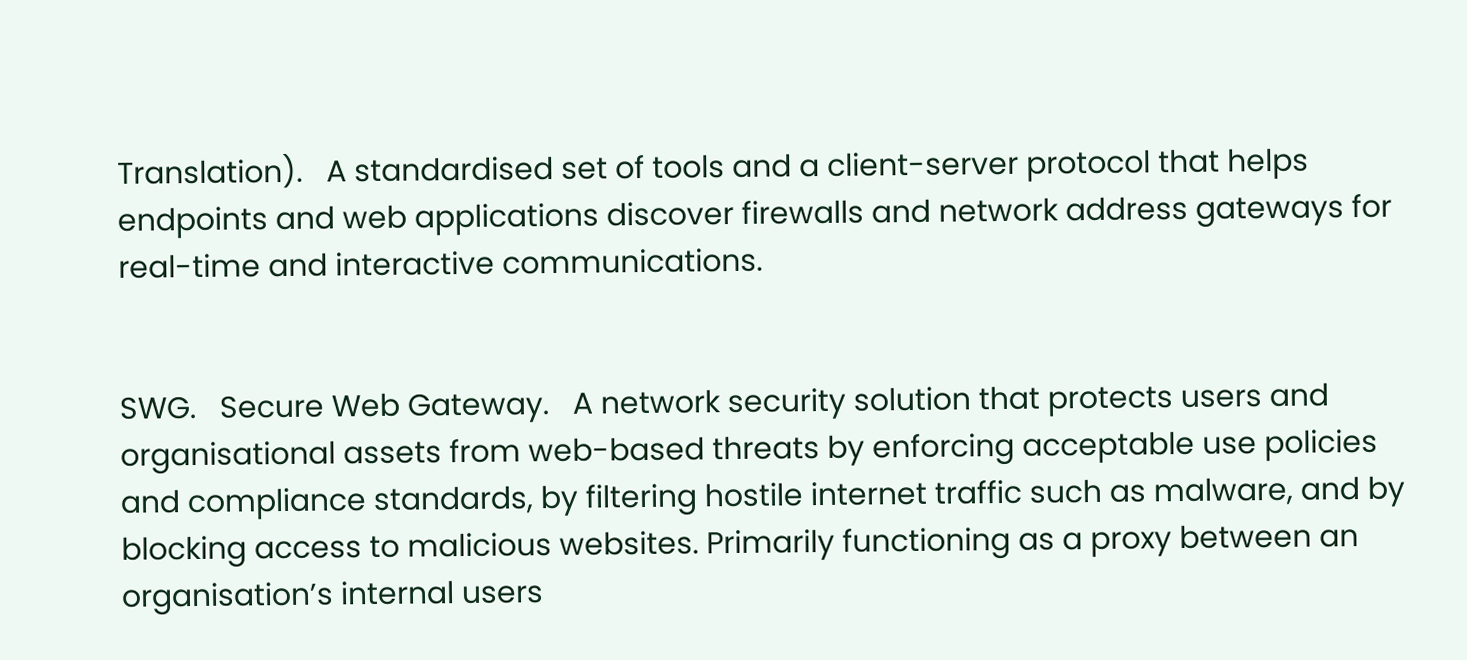Translation).   A standardised set of tools and a client-server protocol that helps endpoints and web applications discover firewalls and network address gateways for real-time and interactive communications.


SWG.   Secure Web Gateway.   A network security solution that protects users and organisational assets from web-based threats by enforcing acceptable use policies and compliance standards, by filtering hostile internet traffic such as malware, and by blocking access to malicious websites. Primarily functioning as a proxy between an organisation’s internal users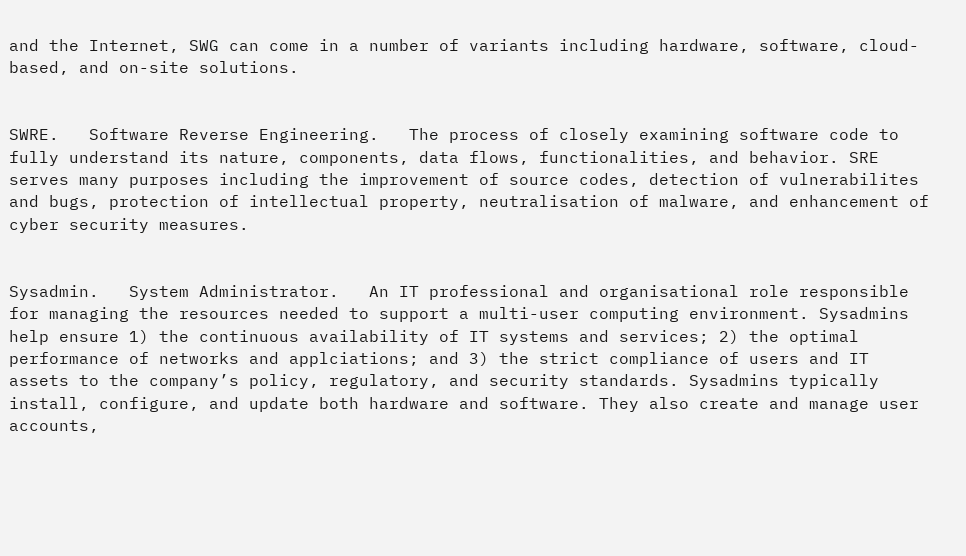and the Internet, SWG can come in a number of variants including hardware, software, cloud-based, and on-site solutions.


SWRE.   Software Reverse Engineering.   The process of closely examining software code to fully understand its nature, components, data flows, functionalities, and behavior. SRE serves many purposes including the improvement of source codes, detection of vulnerabilites and bugs, protection of intellectual property, neutralisation of malware, and enhancement of cyber security measures.


Sysadmin.   System Administrator.   An IT professional and organisational role responsible for managing the resources needed to support a multi-user computing environment. Sysadmins help ensure 1) the continuous availability of IT systems and services; 2) the optimal performance of networks and applciations; and 3) the strict compliance of users and IT assets to the company’s policy, regulatory, and security standards. Sysadmins typically install, configure, and update both hardware and software. They also create and manage user accounts,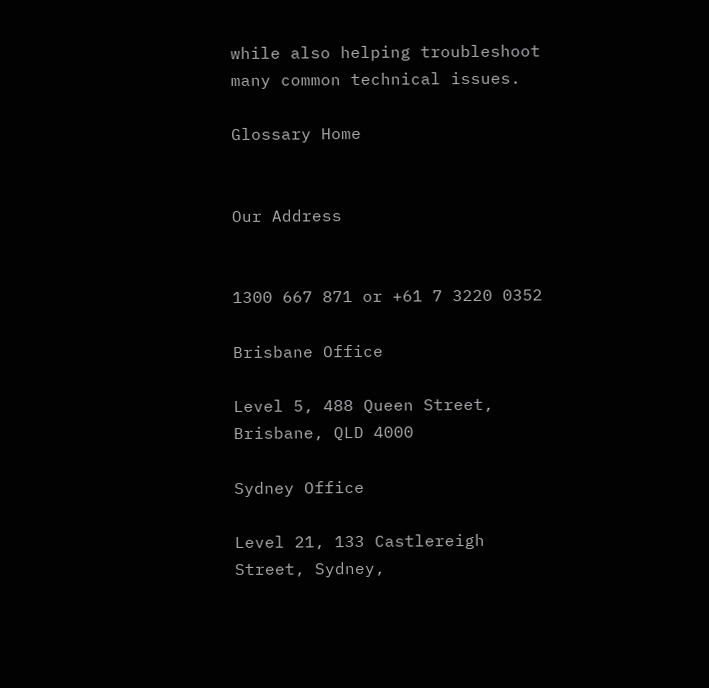while also helping troubleshoot many common technical issues.

Glossary Home


Our Address


1300 667 871 or +61 7 3220 0352

Brisbane Office

Level 5, 488 Queen Street, Brisbane, QLD 4000

Sydney Office

Level 21, 133 Castlereigh Street, Sydney,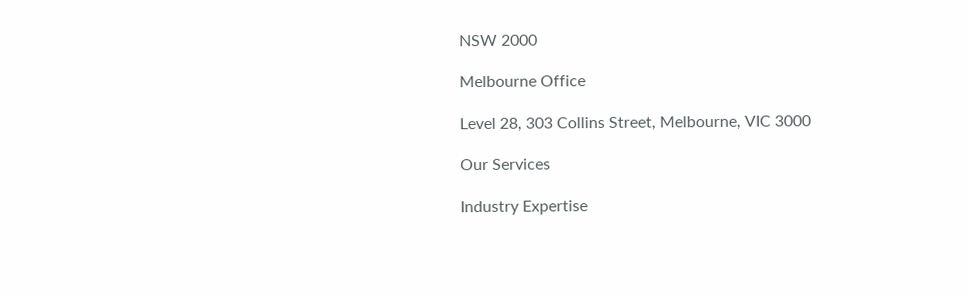NSW 2000

Melbourne Office

Level 28, 303 Collins Street, Melbourne, VIC 3000

Our Services

Industry Expertise